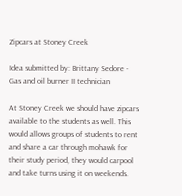Zipcars at Stoney Creek

Idea submitted by: Brittany Sedore - Gas and oil burner II technician

At Stoney Creek we should have zipcars available to the students as well. This would allows groups of students to rent and share a car through mohawk for their study period, they would carpool and take turns using it on weekends.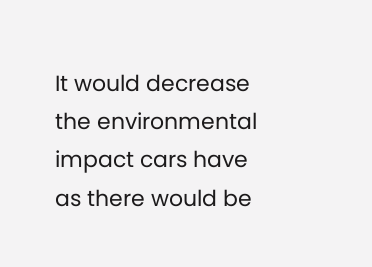It would decrease the environmental impact cars have as there would be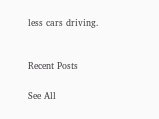less cars driving.


Recent Posts

See All